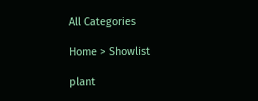All Categories

Home > Showlist

plant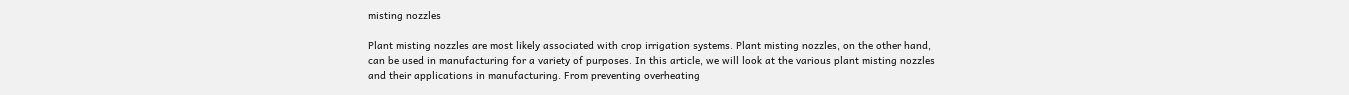misting nozzles

Plant misting nozzles are most likely associated with crop irrigation systems. Plant misting nozzles, on the other hand, can be used in manufacturing for a variety of purposes. In this article, we will look at the various plant misting nozzles and their applications in manufacturing. From preventing overheating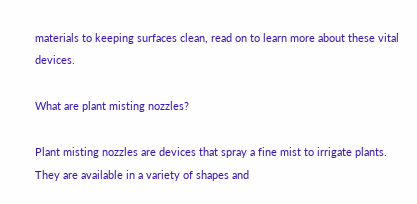materials to keeping surfaces clean, read on to learn more about these vital devices.

What are plant misting nozzles?

Plant misting nozzles are devices that spray a fine mist to irrigate plants. They are available in a variety of shapes and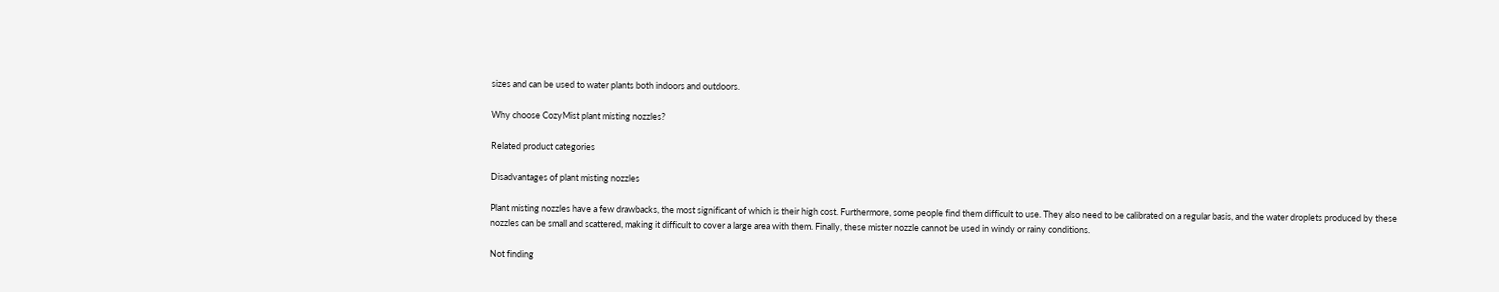sizes and can be used to water plants both indoors and outdoors.

Why choose CozyMist plant misting nozzles?

Related product categories

Disadvantages of plant misting nozzles

Plant misting nozzles have a few drawbacks, the most significant of which is their high cost. Furthermore, some people find them difficult to use. They also need to be calibrated on a regular basis, and the water droplets produced by these nozzles can be small and scattered, making it difficult to cover a large area with them. Finally, these mister nozzle cannot be used in windy or rainy conditions.

Not finding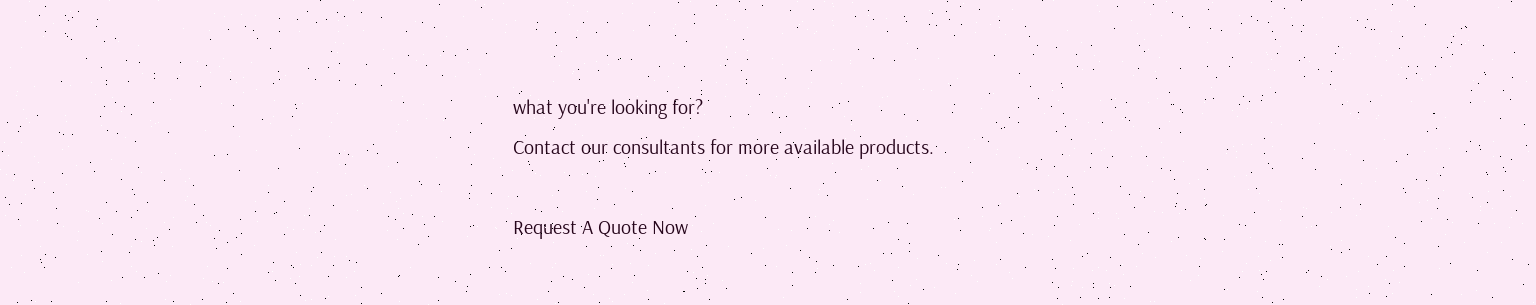what you're looking for?
Contact our consultants for more available products.

Request A Quote Now